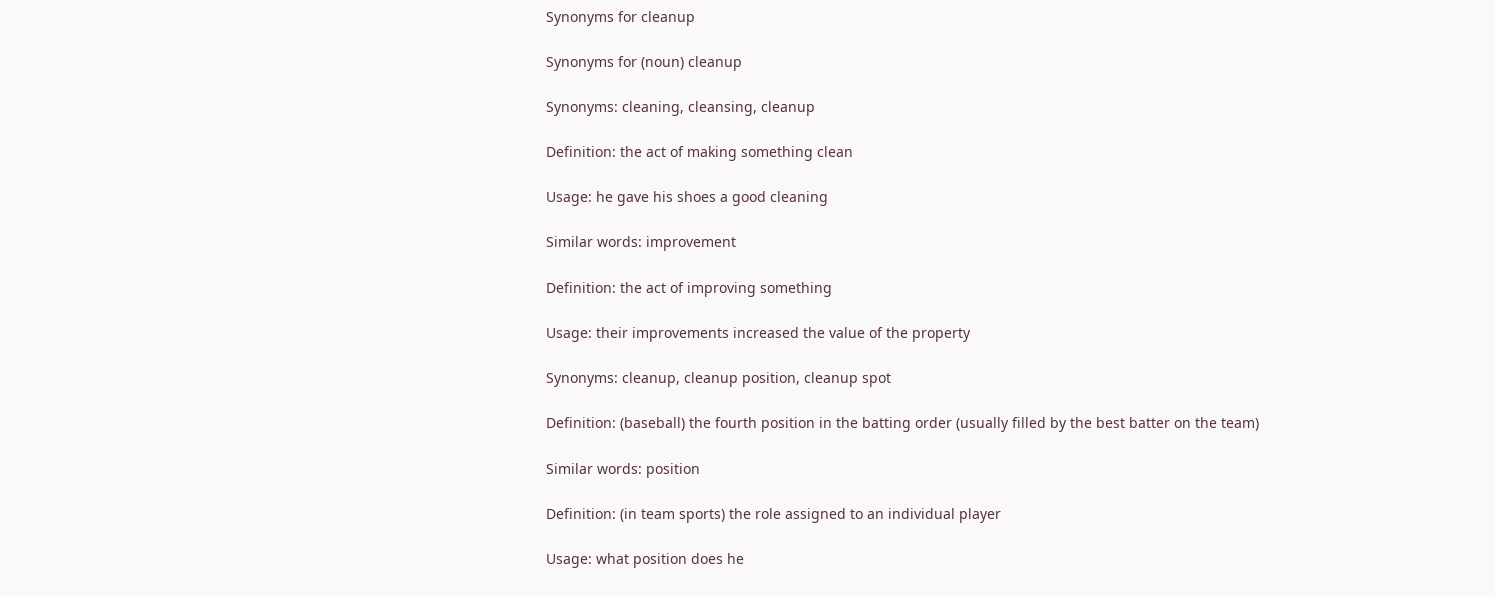Synonyms for cleanup

Synonyms for (noun) cleanup

Synonyms: cleaning, cleansing, cleanup

Definition: the act of making something clean

Usage: he gave his shoes a good cleaning

Similar words: improvement

Definition: the act of improving something

Usage: their improvements increased the value of the property

Synonyms: cleanup, cleanup position, cleanup spot

Definition: (baseball) the fourth position in the batting order (usually filled by the best batter on the team)

Similar words: position

Definition: (in team sports) the role assigned to an individual player

Usage: what position does he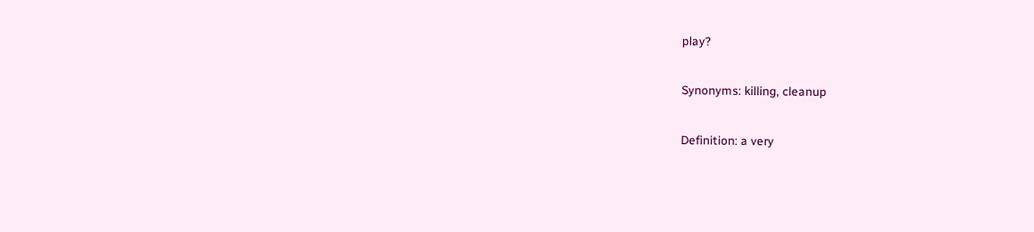play?

Synonyms: killing, cleanup

Definition: a very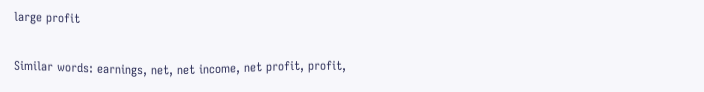large profit

Similar words: earnings, net, net income, net profit, profit,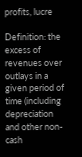profits, lucre

Definition: the excess of revenues over outlays in a given period of time (including depreciation and other non-cash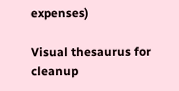expenses)

Visual thesaurus for cleanup